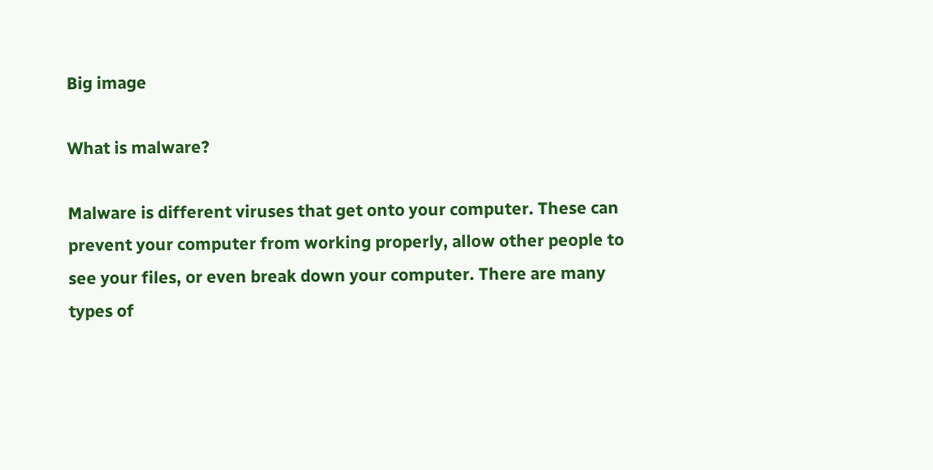Big image

What is malware?

Malware is different viruses that get onto your computer. These can prevent your computer from working properly, allow other people to see your files, or even break down your computer. There are many types of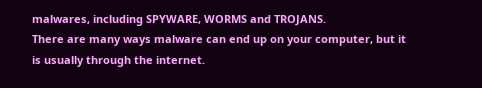malwares, including SPYWARE, WORMS and TROJANS.
There are many ways malware can end up on your computer, but it is usually through the internet.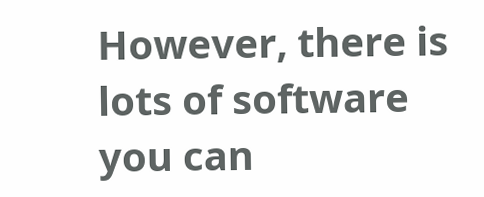However, there is lots of software you can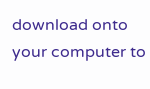download onto your computer to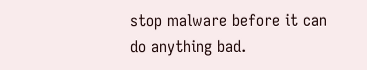stop malware before it can do anything bad.